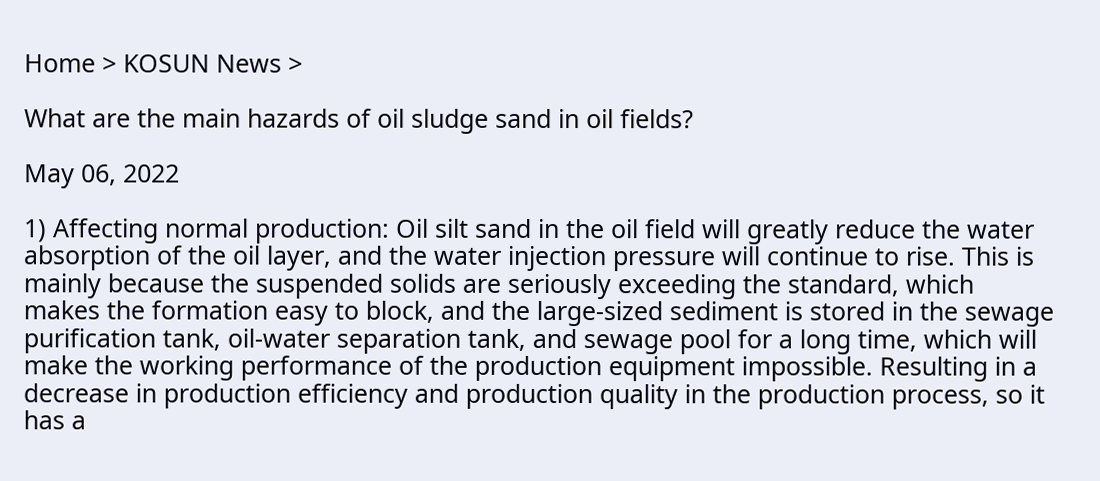Home > KOSUN News >

What are the main hazards of oil sludge sand in oil fields?

May 06, 2022

1) Affecting normal production: Oil silt sand in the oil field will greatly reduce the water absorption of the oil layer, and the water injection pressure will continue to rise. This is mainly because the suspended solids are seriously exceeding the standard, which makes the formation easy to block, and the large-sized sediment is stored in the sewage purification tank, oil-water separation tank, and sewage pool for a long time, which will make the working performance of the production equipment impossible. Resulting in a decrease in production efficiency and production quality in the production process, so it has a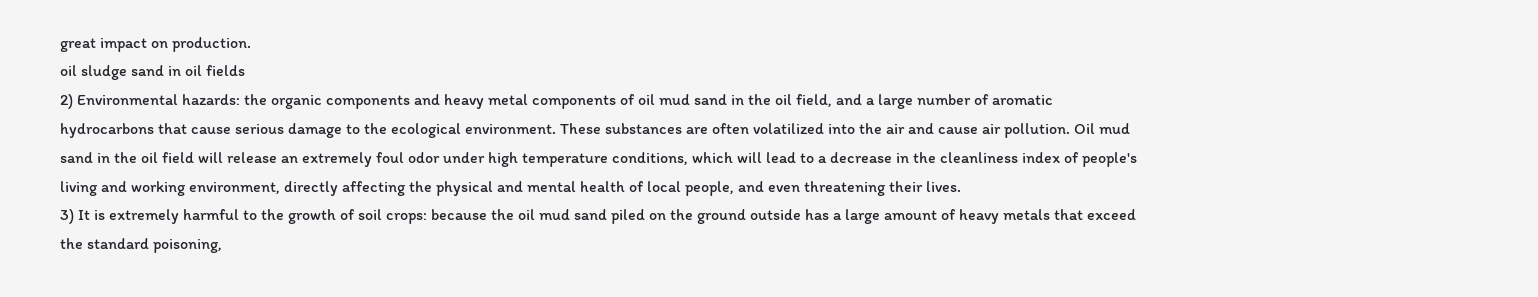great impact on production.
oil sludge sand in oil fields
2) Environmental hazards: the organic components and heavy metal components of oil mud sand in the oil field, and a large number of aromatic hydrocarbons that cause serious damage to the ecological environment. These substances are often volatilized into the air and cause air pollution. Oil mud sand in the oil field will release an extremely foul odor under high temperature conditions, which will lead to a decrease in the cleanliness index of people's living and working environment, directly affecting the physical and mental health of local people, and even threatening their lives.
3) It is extremely harmful to the growth of soil crops: because the oil mud sand piled on the ground outside has a large amount of heavy metals that exceed the standard poisoning,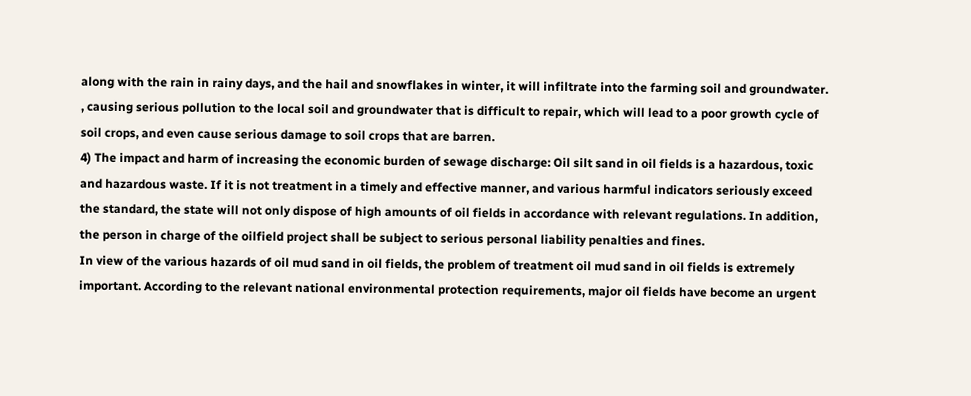along with the rain in rainy days, and the hail and snowflakes in winter, it will infiltrate into the farming soil and groundwater. , causing serious pollution to the local soil and groundwater that is difficult to repair, which will lead to a poor growth cycle of soil crops, and even cause serious damage to soil crops that are barren.
4) The impact and harm of increasing the economic burden of sewage discharge: Oil silt sand in oil fields is a hazardous, toxic and hazardous waste. If it is not treatment in a timely and effective manner, and various harmful indicators seriously exceed the standard, the state will not only dispose of high amounts of oil fields in accordance with relevant regulations. In addition, the person in charge of the oilfield project shall be subject to serious personal liability penalties and fines.
In view of the various hazards of oil mud sand in oil fields, the problem of treatment oil mud sand in oil fields is extremely important. According to the relevant national environmental protection requirements, major oil fields have become an urgent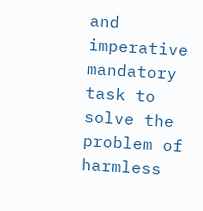and imperative mandatory task to solve the problem of harmless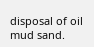disposal of oil mud sand.